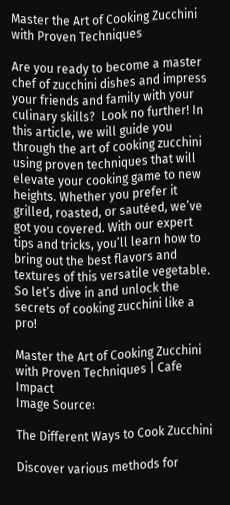Master the Art of Cooking Zucchini with Proven Techniques

Are you ready to become a master chef of zucchini dishes and impress your friends and family with your culinary skills?  Look no further! In this article, we will guide you through the art of cooking zucchini using proven techniques that will elevate your cooking game to new heights. Whether you prefer it grilled, roasted, or sautéed, we’ve got you covered. With our expert tips and tricks, you’ll learn how to bring out the best flavors and textures of this versatile vegetable. So let’s dive in and unlock the secrets of cooking zucchini like a pro!

Master the Art of Cooking Zucchini with Proven Techniques | Cafe Impact
Image Source:

The Different Ways to Cook Zucchini

Discover various methods for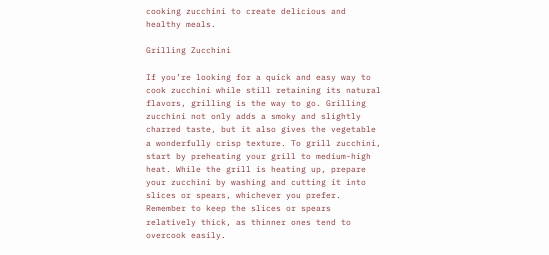cooking zucchini to create delicious and healthy meals.

Grilling Zucchini

If you’re looking for a quick and easy way to cook zucchini while still retaining its natural flavors, grilling is the way to go. Grilling zucchini not only adds a smoky and slightly charred taste, but it also gives the vegetable a wonderfully crisp texture. To grill zucchini, start by preheating your grill to medium-high heat. While the grill is heating up, prepare your zucchini by washing and cutting it into slices or spears, whichever you prefer. Remember to keep the slices or spears relatively thick, as thinner ones tend to overcook easily.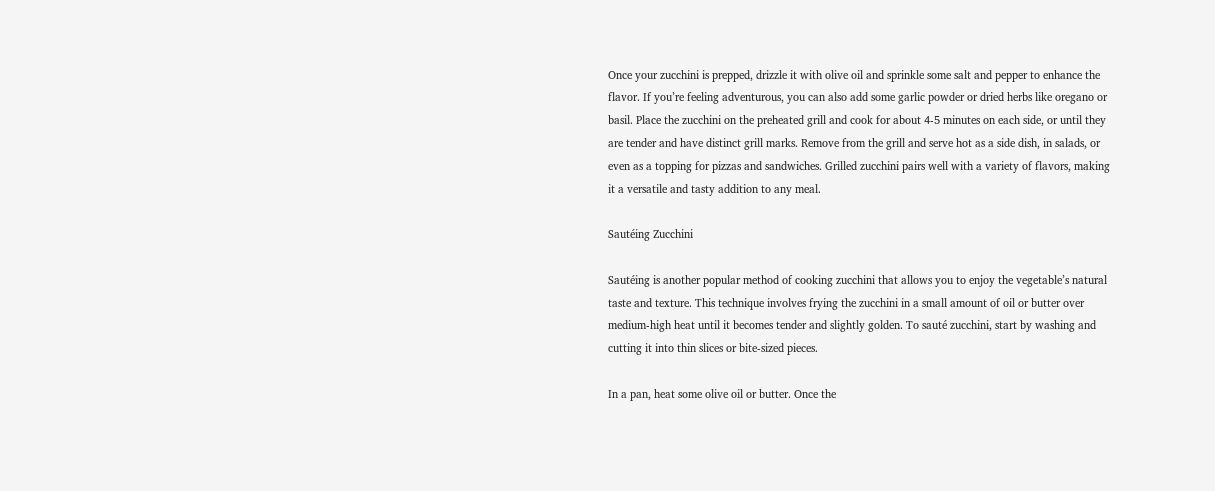Once your zucchini is prepped, drizzle it with olive oil and sprinkle some salt and pepper to enhance the flavor. If you’re feeling adventurous, you can also add some garlic powder or dried herbs like oregano or basil. Place the zucchini on the preheated grill and cook for about 4-5 minutes on each side, or until they are tender and have distinct grill marks. Remove from the grill and serve hot as a side dish, in salads, or even as a topping for pizzas and sandwiches. Grilled zucchini pairs well with a variety of flavors, making it a versatile and tasty addition to any meal.

Sautéing Zucchini

Sautéing is another popular method of cooking zucchini that allows you to enjoy the vegetable’s natural taste and texture. This technique involves frying the zucchini in a small amount of oil or butter over medium-high heat until it becomes tender and slightly golden. To sauté zucchini, start by washing and cutting it into thin slices or bite-sized pieces.

In a pan, heat some olive oil or butter. Once the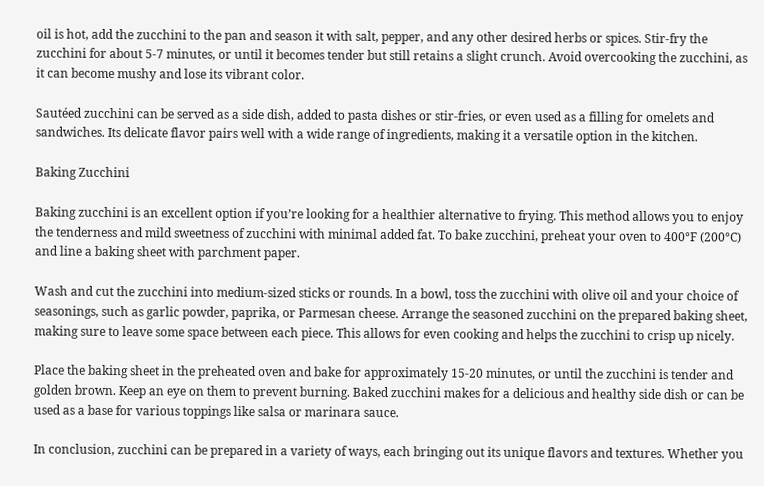oil is hot, add the zucchini to the pan and season it with salt, pepper, and any other desired herbs or spices. Stir-fry the zucchini for about 5-7 minutes, or until it becomes tender but still retains a slight crunch. Avoid overcooking the zucchini, as it can become mushy and lose its vibrant color.

Sautéed zucchini can be served as a side dish, added to pasta dishes or stir-fries, or even used as a filling for omelets and sandwiches. Its delicate flavor pairs well with a wide range of ingredients, making it a versatile option in the kitchen.

Baking Zucchini

Baking zucchini is an excellent option if you’re looking for a healthier alternative to frying. This method allows you to enjoy the tenderness and mild sweetness of zucchini with minimal added fat. To bake zucchini, preheat your oven to 400°F (200°C) and line a baking sheet with parchment paper.

Wash and cut the zucchini into medium-sized sticks or rounds. In a bowl, toss the zucchini with olive oil and your choice of seasonings, such as garlic powder, paprika, or Parmesan cheese. Arrange the seasoned zucchini on the prepared baking sheet, making sure to leave some space between each piece. This allows for even cooking and helps the zucchini to crisp up nicely.

Place the baking sheet in the preheated oven and bake for approximately 15-20 minutes, or until the zucchini is tender and golden brown. Keep an eye on them to prevent burning. Baked zucchini makes for a delicious and healthy side dish or can be used as a base for various toppings like salsa or marinara sauce.

In conclusion, zucchini can be prepared in a variety of ways, each bringing out its unique flavors and textures. Whether you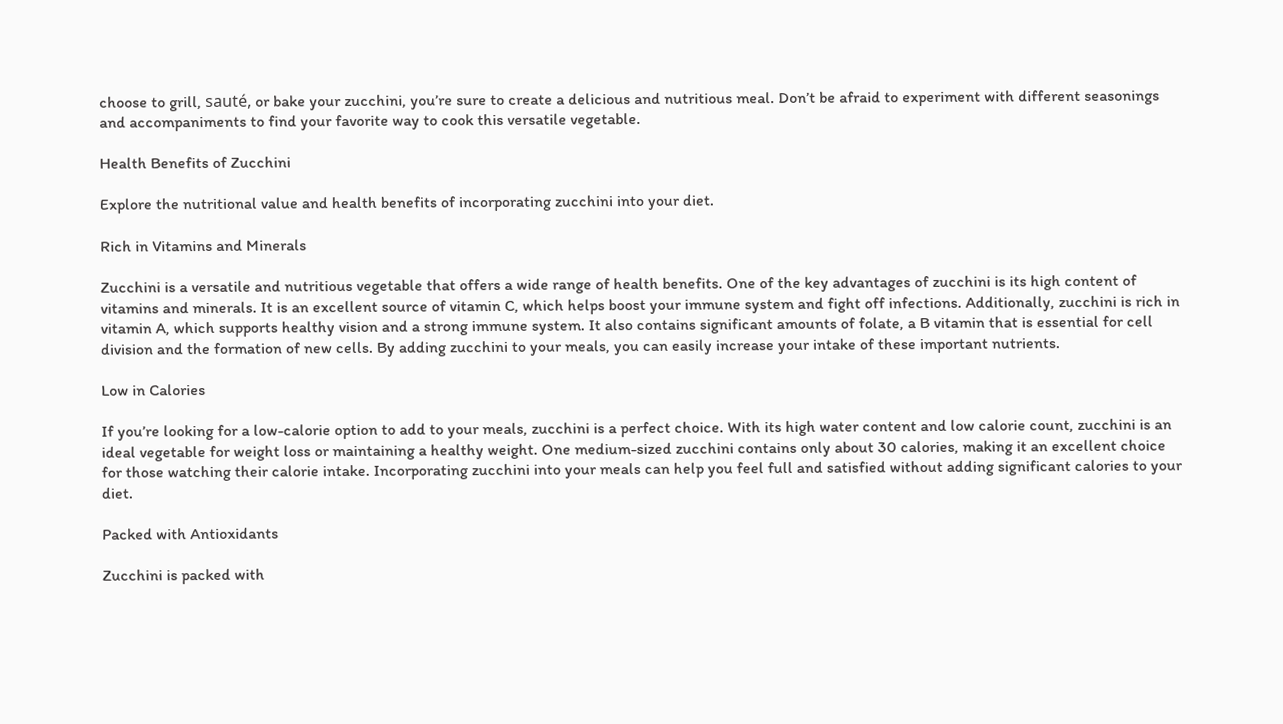choose to grill, sauté, or bake your zucchini, you’re sure to create a delicious and nutritious meal. Don’t be afraid to experiment with different seasonings and accompaniments to find your favorite way to cook this versatile vegetable.

Health Benefits of Zucchini

Explore the nutritional value and health benefits of incorporating zucchini into your diet.

Rich in Vitamins and Minerals

Zucchini is a versatile and nutritious vegetable that offers a wide range of health benefits. One of the key advantages of zucchini is its high content of vitamins and minerals. It is an excellent source of vitamin C, which helps boost your immune system and fight off infections. Additionally, zucchini is rich in vitamin A, which supports healthy vision and a strong immune system. It also contains significant amounts of folate, a B vitamin that is essential for cell division and the formation of new cells. By adding zucchini to your meals, you can easily increase your intake of these important nutrients.

Low in Calories

If you’re looking for a low-calorie option to add to your meals, zucchini is a perfect choice. With its high water content and low calorie count, zucchini is an ideal vegetable for weight loss or maintaining a healthy weight. One medium-sized zucchini contains only about 30 calories, making it an excellent choice for those watching their calorie intake. Incorporating zucchini into your meals can help you feel full and satisfied without adding significant calories to your diet.

Packed with Antioxidants

Zucchini is packed with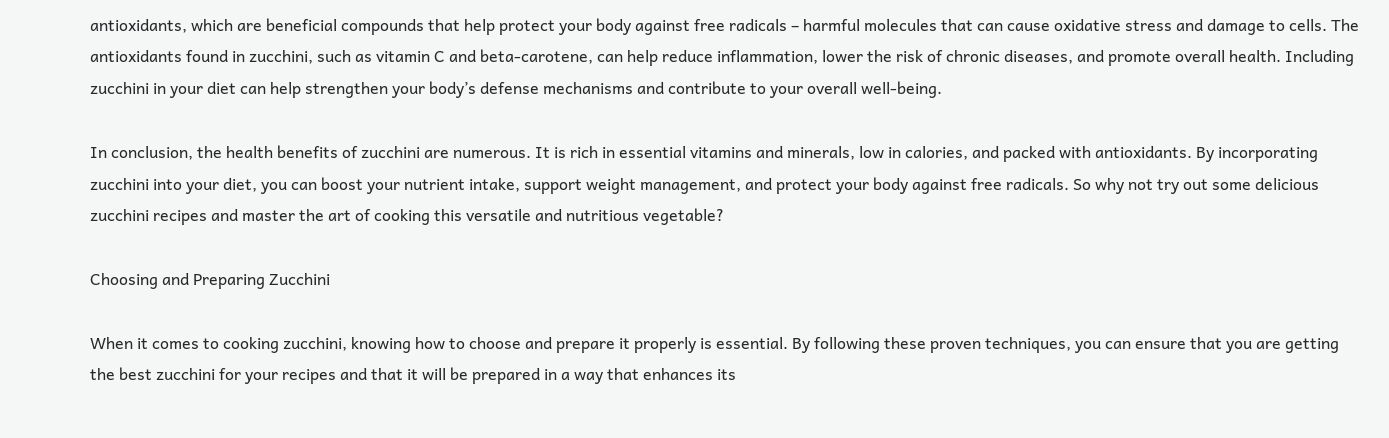antioxidants, which are beneficial compounds that help protect your body against free radicals – harmful molecules that can cause oxidative stress and damage to cells. The antioxidants found in zucchini, such as vitamin C and beta-carotene, can help reduce inflammation, lower the risk of chronic diseases, and promote overall health. Including zucchini in your diet can help strengthen your body’s defense mechanisms and contribute to your overall well-being.

In conclusion, the health benefits of zucchini are numerous. It is rich in essential vitamins and minerals, low in calories, and packed with antioxidants. By incorporating zucchini into your diet, you can boost your nutrient intake, support weight management, and protect your body against free radicals. So why not try out some delicious zucchini recipes and master the art of cooking this versatile and nutritious vegetable?

Choosing and Preparing Zucchini

When it comes to cooking zucchini, knowing how to choose and prepare it properly is essential. By following these proven techniques, you can ensure that you are getting the best zucchini for your recipes and that it will be prepared in a way that enhances its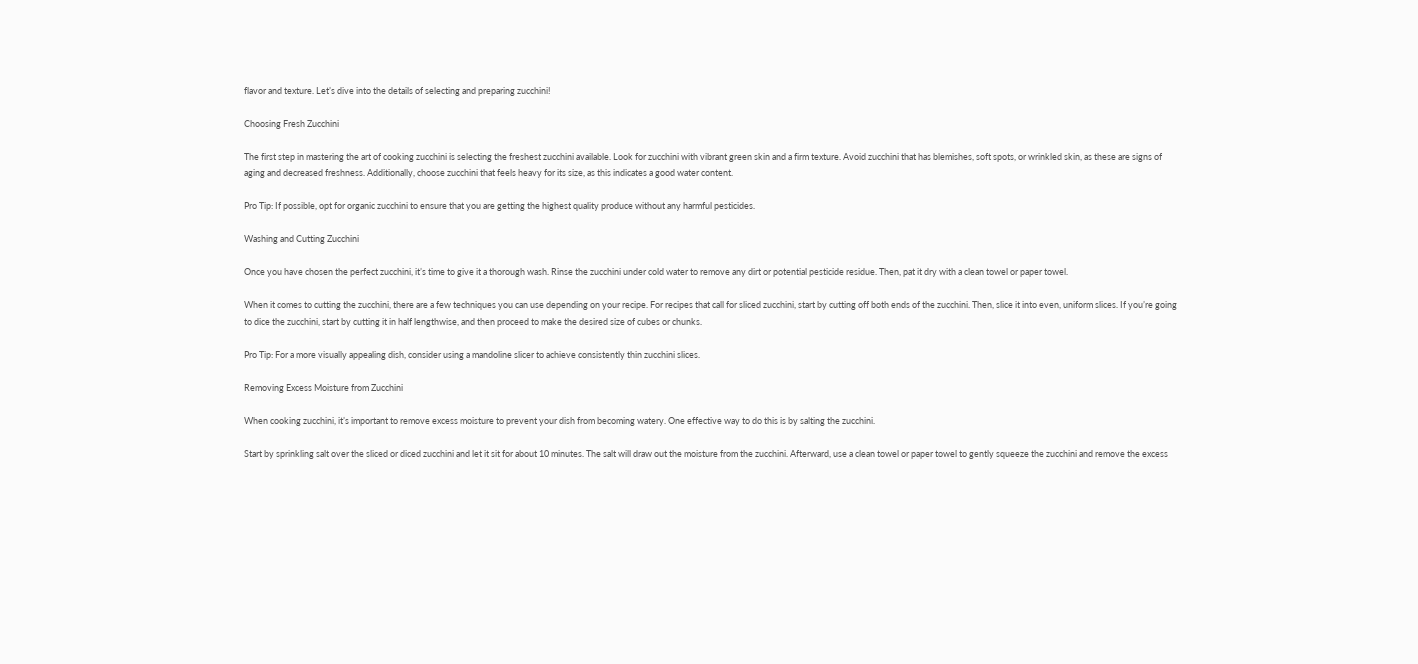flavor and texture. Let’s dive into the details of selecting and preparing zucchini!

Choosing Fresh Zucchini

The first step in mastering the art of cooking zucchini is selecting the freshest zucchini available. Look for zucchini with vibrant green skin and a firm texture. Avoid zucchini that has blemishes, soft spots, or wrinkled skin, as these are signs of aging and decreased freshness. Additionally, choose zucchini that feels heavy for its size, as this indicates a good water content.

Pro Tip: If possible, opt for organic zucchini to ensure that you are getting the highest quality produce without any harmful pesticides.

Washing and Cutting Zucchini

Once you have chosen the perfect zucchini, it’s time to give it a thorough wash. Rinse the zucchini under cold water to remove any dirt or potential pesticide residue. Then, pat it dry with a clean towel or paper towel.

When it comes to cutting the zucchini, there are a few techniques you can use depending on your recipe. For recipes that call for sliced zucchini, start by cutting off both ends of the zucchini. Then, slice it into even, uniform slices. If you’re going to dice the zucchini, start by cutting it in half lengthwise, and then proceed to make the desired size of cubes or chunks.

Pro Tip: For a more visually appealing dish, consider using a mandoline slicer to achieve consistently thin zucchini slices.

Removing Excess Moisture from Zucchini

When cooking zucchini, it’s important to remove excess moisture to prevent your dish from becoming watery. One effective way to do this is by salting the zucchini.

Start by sprinkling salt over the sliced or diced zucchini and let it sit for about 10 minutes. The salt will draw out the moisture from the zucchini. Afterward, use a clean towel or paper towel to gently squeeze the zucchini and remove the excess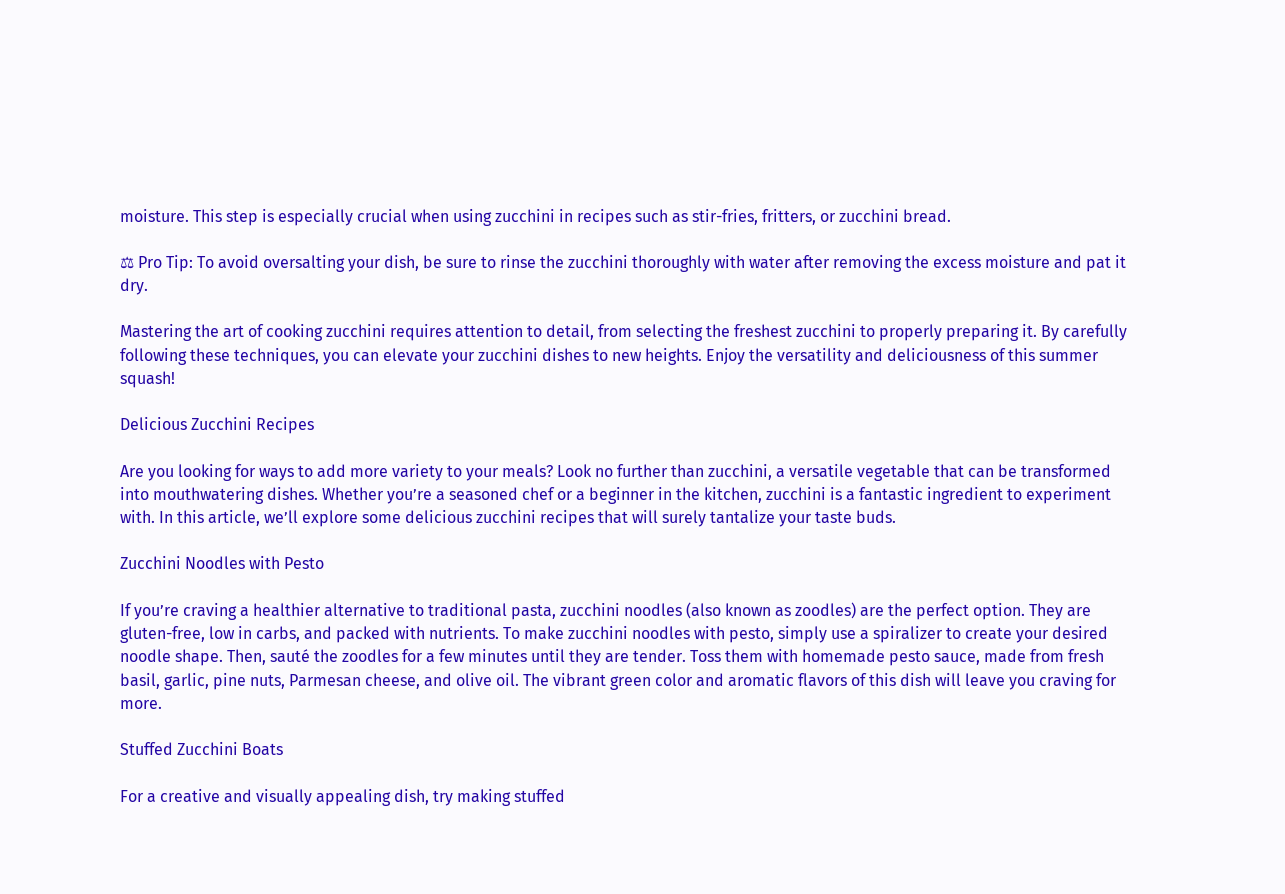moisture. This step is especially crucial when using zucchini in recipes such as stir-fries, fritters, or zucchini bread.

⚖ Pro Tip: To avoid oversalting your dish, be sure to rinse the zucchini thoroughly with water after removing the excess moisture and pat it dry.

Mastering the art of cooking zucchini requires attention to detail, from selecting the freshest zucchini to properly preparing it. By carefully following these techniques, you can elevate your zucchini dishes to new heights. Enjoy the versatility and deliciousness of this summer squash!

Delicious Zucchini Recipes

Are you looking for ways to add more variety to your meals? Look no further than zucchini, a versatile vegetable that can be transformed into mouthwatering dishes. Whether you’re a seasoned chef or a beginner in the kitchen, zucchini is a fantastic ingredient to experiment with. In this article, we’ll explore some delicious zucchini recipes that will surely tantalize your taste buds.

Zucchini Noodles with Pesto

If you’re craving a healthier alternative to traditional pasta, zucchini noodles (also known as zoodles) are the perfect option. They are gluten-free, low in carbs, and packed with nutrients. To make zucchini noodles with pesto, simply use a spiralizer to create your desired noodle shape. Then, sauté the zoodles for a few minutes until they are tender. Toss them with homemade pesto sauce, made from fresh basil, garlic, pine nuts, Parmesan cheese, and olive oil. The vibrant green color and aromatic flavors of this dish will leave you craving for more.

Stuffed Zucchini Boats

For a creative and visually appealing dish, try making stuffed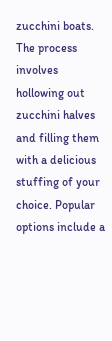zucchini boats. The process involves hollowing out zucchini halves and filling them with a delicious stuffing of your choice. Popular options include a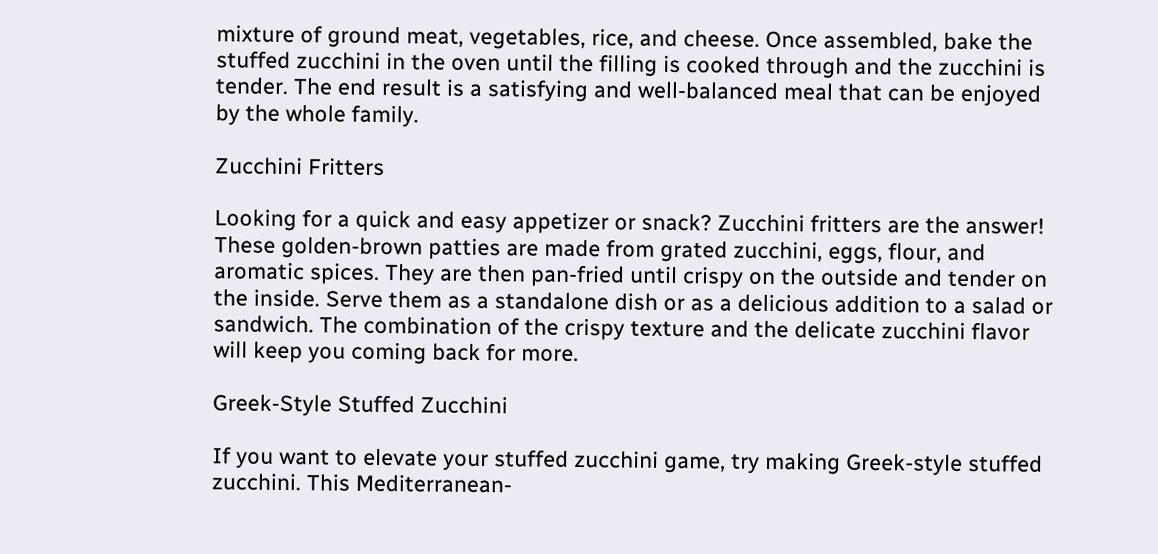mixture of ground meat, vegetables, rice, and cheese. Once assembled, bake the stuffed zucchini in the oven until the filling is cooked through and the zucchini is tender. The end result is a satisfying and well-balanced meal that can be enjoyed by the whole family.

Zucchini Fritters

Looking for a quick and easy appetizer or snack? Zucchini fritters are the answer! These golden-brown patties are made from grated zucchini, eggs, flour, and aromatic spices. They are then pan-fried until crispy on the outside and tender on the inside. Serve them as a standalone dish or as a delicious addition to a salad or sandwich. The combination of the crispy texture and the delicate zucchini flavor will keep you coming back for more.

Greek-Style Stuffed Zucchini

If you want to elevate your stuffed zucchini game, try making Greek-style stuffed zucchini. This Mediterranean-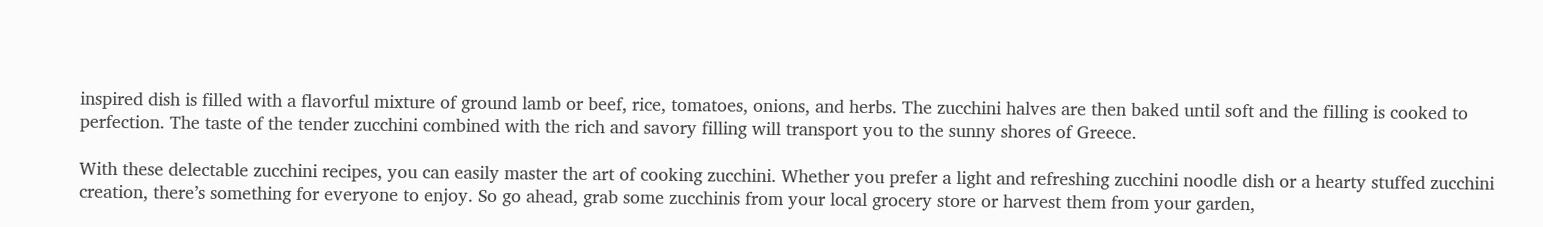inspired dish is filled with a flavorful mixture of ground lamb or beef, rice, tomatoes, onions, and herbs. The zucchini halves are then baked until soft and the filling is cooked to perfection. The taste of the tender zucchini combined with the rich and savory filling will transport you to the sunny shores of Greece.

With these delectable zucchini recipes, you can easily master the art of cooking zucchini. Whether you prefer a light and refreshing zucchini noodle dish or a hearty stuffed zucchini creation, there’s something for everyone to enjoy. So go ahead, grab some zucchinis from your local grocery store or harvest them from your garden,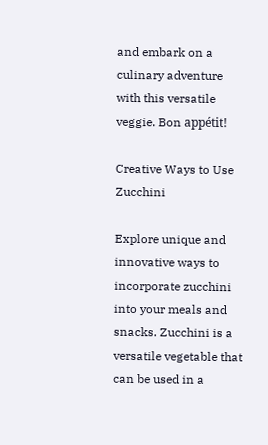and embark on a culinary adventure with this versatile veggie. Bon appétit!

Creative Ways to Use Zucchini

Explore unique and innovative ways to incorporate zucchini into your meals and snacks. Zucchini is a versatile vegetable that can be used in a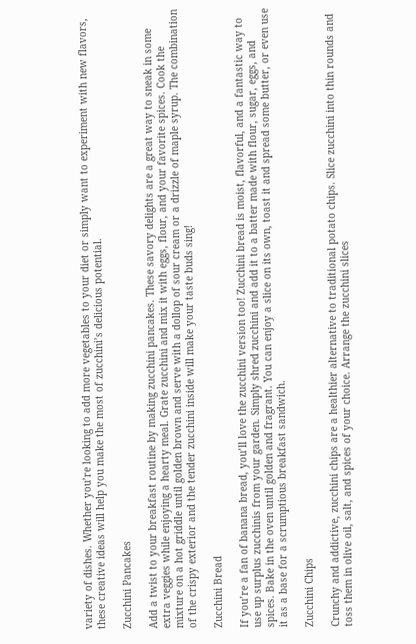variety of dishes. Whether you’re looking to add more vegetables to your diet or simply want to experiment with new flavors, these creative ideas will help you make the most of zucchini’s delicious potential.

Zucchini Pancakes

Add a twist to your breakfast routine by making zucchini pancakes. These savory delights are a great way to sneak in some extra veggies while enjoying a hearty meal. Grate zucchini and mix it with eggs, flour, and your favorite spices. Cook the mixture on a hot griddle until golden brown and serve with a dollop of sour cream or a drizzle of maple syrup. The combination of the crispy exterior and the tender zucchini inside will make your taste buds sing!

Zucchini Bread

If you’re a fan of banana bread, you’ll love the zucchini version too! Zucchini bread is moist, flavorful, and a fantastic way to use up surplus zucchinis from your garden. Simply shred zucchini and add it to a batter made with flour, sugar, eggs, and spices. Bake in the oven until golden and fragrant. You can enjoy a slice on its own, toast it and spread some butter, or even use it as a base for a scrumptious breakfast sandwich.

Zucchini Chips

Crunchy and addictive, zucchini chips are a healthier alternative to traditional potato chips. Slice zucchini into thin rounds and toss them in olive oil, salt, and spices of your choice. Arrange the zucchini slices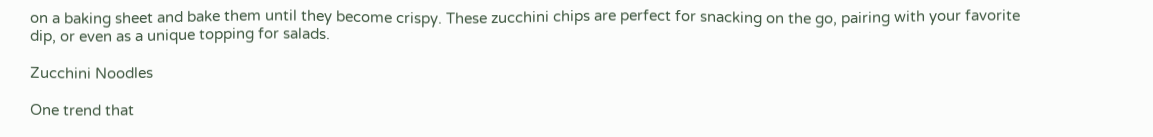on a baking sheet and bake them until they become crispy. These zucchini chips are perfect for snacking on the go, pairing with your favorite dip, or even as a unique topping for salads.

Zucchini Noodles

One trend that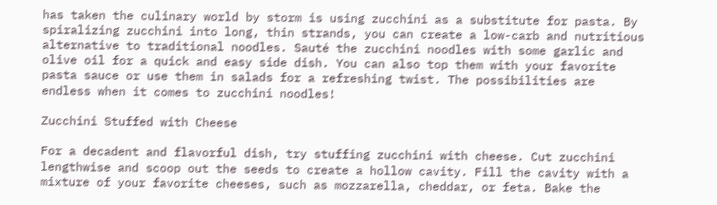has taken the culinary world by storm is using zucchini as a substitute for pasta. By spiralizing zucchini into long, thin strands, you can create a low-carb and nutritious alternative to traditional noodles. Sauté the zucchini noodles with some garlic and olive oil for a quick and easy side dish. You can also top them with your favorite pasta sauce or use them in salads for a refreshing twist. The possibilities are endless when it comes to zucchini noodles!

Zucchini Stuffed with Cheese

For a decadent and flavorful dish, try stuffing zucchini with cheese. Cut zucchini lengthwise and scoop out the seeds to create a hollow cavity. Fill the cavity with a mixture of your favorite cheeses, such as mozzarella, cheddar, or feta. Bake the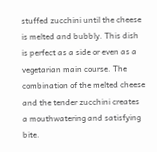stuffed zucchini until the cheese is melted and bubbly. This dish is perfect as a side or even as a vegetarian main course. The combination of the melted cheese and the tender zucchini creates a mouthwatering and satisfying bite.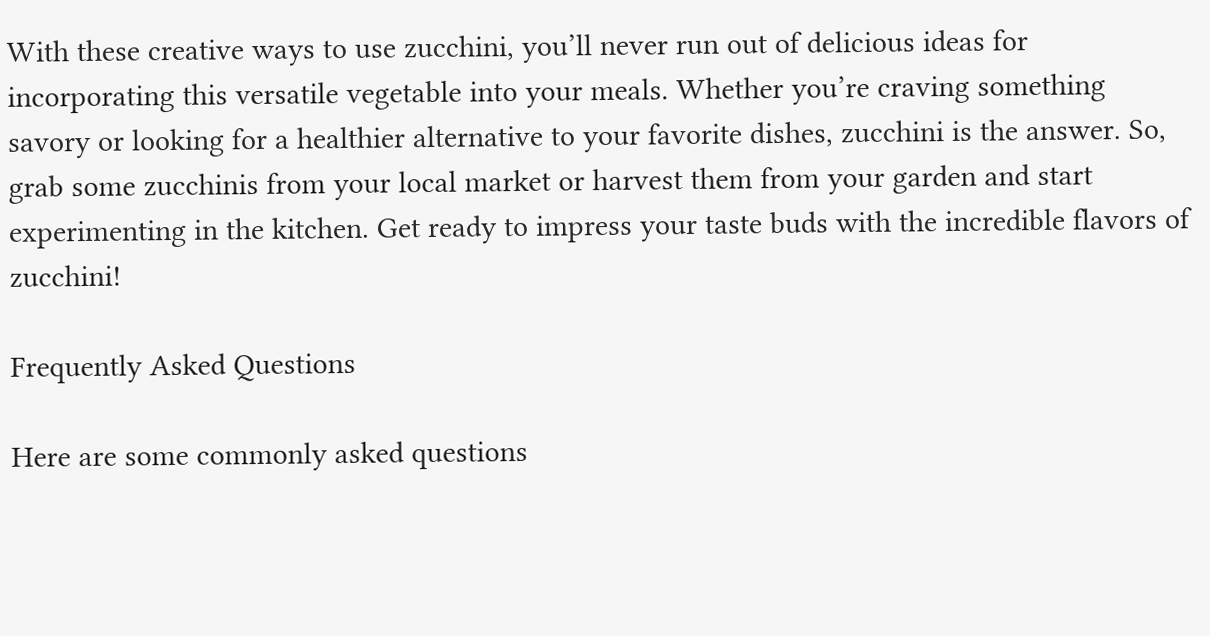With these creative ways to use zucchini, you’ll never run out of delicious ideas for incorporating this versatile vegetable into your meals. Whether you’re craving something savory or looking for a healthier alternative to your favorite dishes, zucchini is the answer. So, grab some zucchinis from your local market or harvest them from your garden and start experimenting in the kitchen. Get ready to impress your taste buds with the incredible flavors of zucchini!

Frequently Asked Questions

Here are some commonly asked questions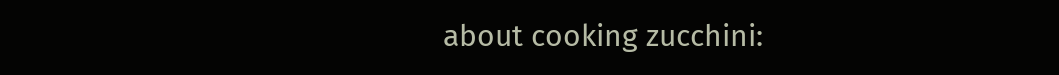about cooking zucchini: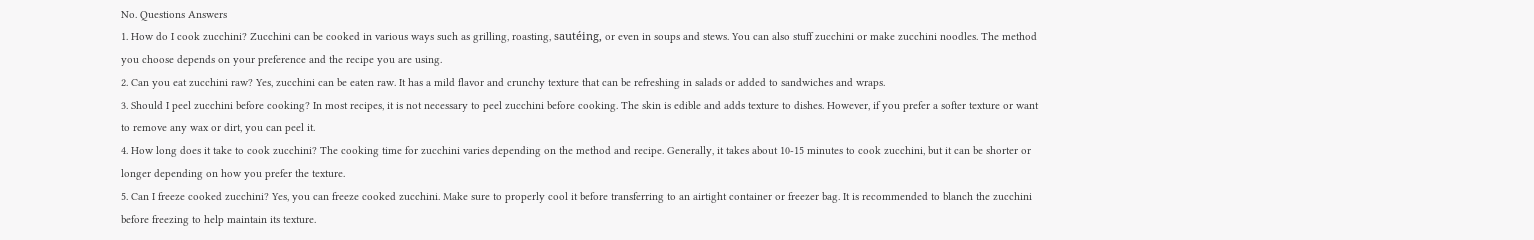No. Questions Answers
1. How do I cook zucchini? Zucchini can be cooked in various ways such as grilling, roasting, sautéing, or even in soups and stews. You can also stuff zucchini or make zucchini noodles. The method you choose depends on your preference and the recipe you are using.
2. Can you eat zucchini raw? Yes, zucchini can be eaten raw. It has a mild flavor and crunchy texture that can be refreshing in salads or added to sandwiches and wraps.
3. Should I peel zucchini before cooking? In most recipes, it is not necessary to peel zucchini before cooking. The skin is edible and adds texture to dishes. However, if you prefer a softer texture or want to remove any wax or dirt, you can peel it.
4. How long does it take to cook zucchini? The cooking time for zucchini varies depending on the method and recipe. Generally, it takes about 10-15 minutes to cook zucchini, but it can be shorter or longer depending on how you prefer the texture.
5. Can I freeze cooked zucchini? Yes, you can freeze cooked zucchini. Make sure to properly cool it before transferring to an airtight container or freezer bag. It is recommended to blanch the zucchini before freezing to help maintain its texture.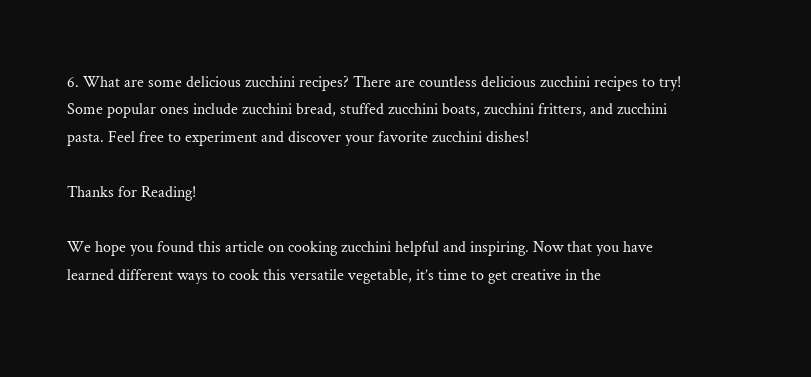6. What are some delicious zucchini recipes? There are countless delicious zucchini recipes to try! Some popular ones include zucchini bread, stuffed zucchini boats, zucchini fritters, and zucchini pasta. Feel free to experiment and discover your favorite zucchini dishes!

Thanks for Reading!

We hope you found this article on cooking zucchini helpful and inspiring. Now that you have learned different ways to cook this versatile vegetable, it’s time to get creative in the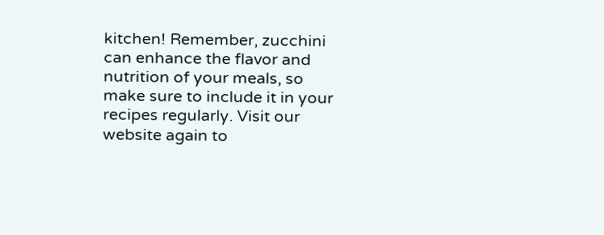kitchen! Remember, zucchini can enhance the flavor and nutrition of your meals, so make sure to include it in your recipes regularly. Visit our website again to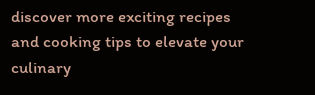discover more exciting recipes and cooking tips to elevate your culinary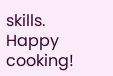skills. Happy cooking!